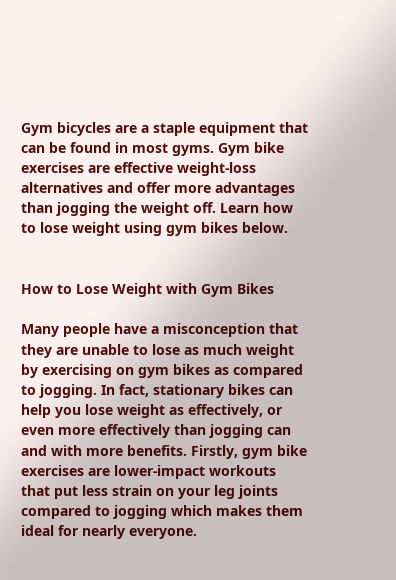Gym bicycles are a staple equipment that can be found in most gyms. Gym bike exercises are effective weight-loss alternatives and offer more advantages than jogging the weight off. Learn how to lose weight using gym bikes below.


How to Lose Weight with Gym Bikes

Many people have a misconception that they are unable to lose as much weight by exercising on gym bikes as compared to jogging. In fact, stationary bikes can help you lose weight as effectively, or even more effectively than jogging can and with more benefits. Firstly, gym bike exercises are lower-impact workouts that put less strain on your leg joints compared to jogging which makes them ideal for nearly everyone.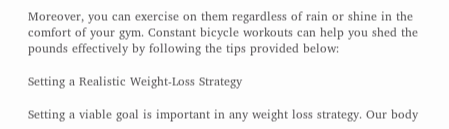Moreover, you can exercise on them regardless of rain or shine in the comfort of your gym. Constant bicycle workouts can help you shed the pounds effectively by following the tips provided below:

Setting a Realistic Weight-Loss Strategy

Setting a viable goal is important in any weight loss strategy. Our body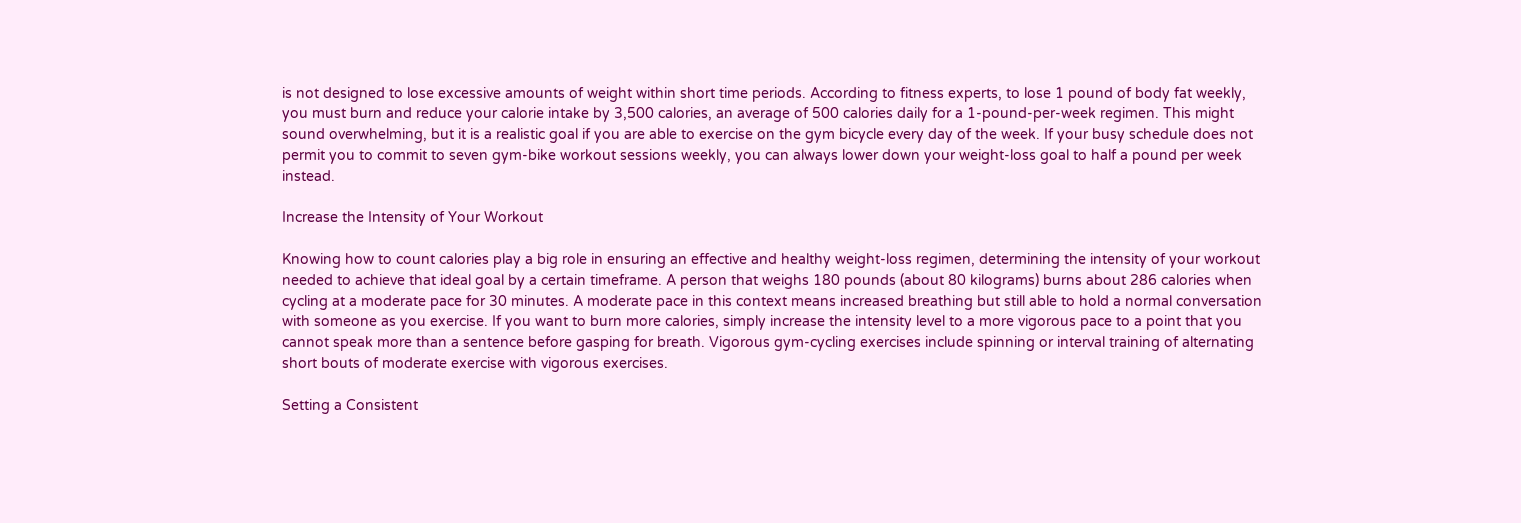is not designed to lose excessive amounts of weight within short time periods. According to fitness experts, to lose 1 pound of body fat weekly, you must burn and reduce your calorie intake by 3,500 calories, an average of 500 calories daily for a 1-pound-per-week regimen. This might sound overwhelming, but it is a realistic goal if you are able to exercise on the gym bicycle every day of the week. If your busy schedule does not permit you to commit to seven gym-bike workout sessions weekly, you can always lower down your weight-loss goal to half a pound per week instead.

Increase the Intensity of Your Workout

Knowing how to count calories play a big role in ensuring an effective and healthy weight-loss regimen, determining the intensity of your workout needed to achieve that ideal goal by a certain timeframe. A person that weighs 180 pounds (about 80 kilograms) burns about 286 calories when cycling at a moderate pace for 30 minutes. A moderate pace in this context means increased breathing but still able to hold a normal conversation with someone as you exercise. If you want to burn more calories, simply increase the intensity level to a more vigorous pace to a point that you cannot speak more than a sentence before gasping for breath. Vigorous gym-cycling exercises include spinning or interval training of alternating short bouts of moderate exercise with vigorous exercises.

Setting a Consistent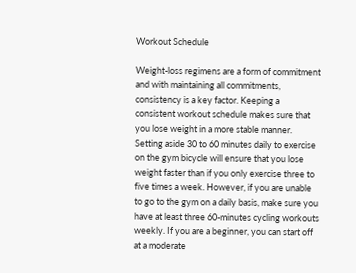Workout Schedule

Weight-loss regimens are a form of commitment and with maintaining all commitments, consistency is a key factor. Keeping a consistent workout schedule makes sure that you lose weight in a more stable manner. Setting aside 30 to 60 minutes daily to exercise on the gym bicycle will ensure that you lose weight faster than if you only exercise three to five times a week. However, if you are unable to go to the gym on a daily basis, make sure you have at least three 60-minutes cycling workouts weekly. If you are a beginner, you can start off at a moderate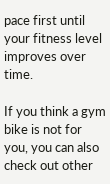pace first until your fitness level improves over time.

If you think a gym bike is not for you, you can also check out other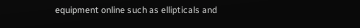equipment online such as ellipticals and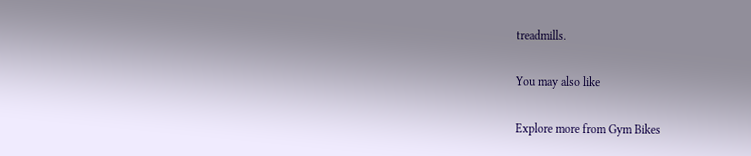treadmills.

You may also like

Explore more from Gym Bikes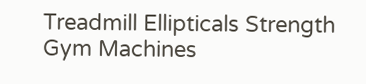Treadmill Ellipticals Strength Gym Machines